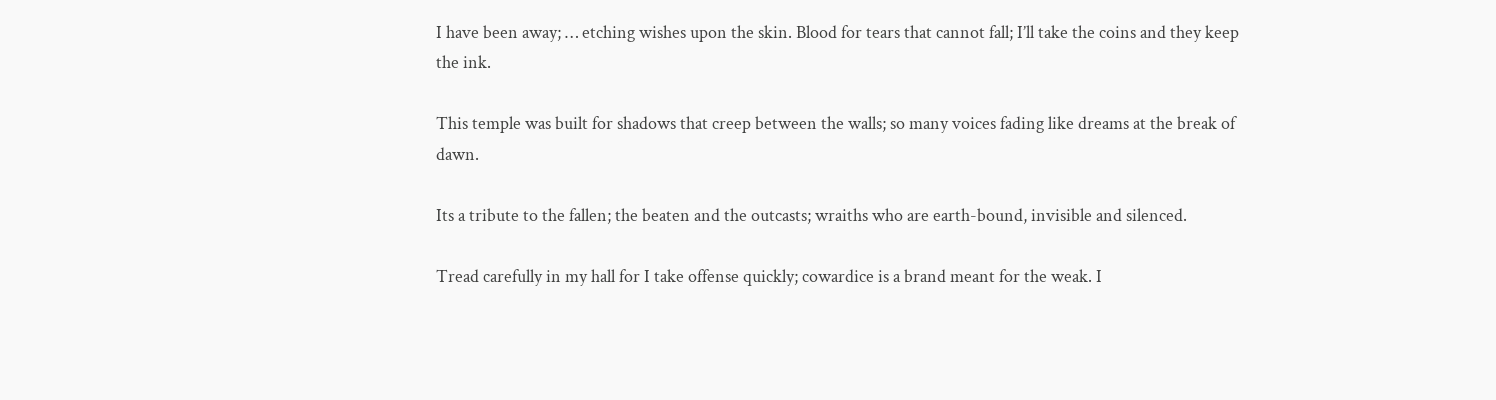I have been away; … etching wishes upon the skin. Blood for tears that cannot fall; I’ll take the coins and they keep the ink.

This temple was built for shadows that creep between the walls; so many voices fading like dreams at the break of dawn.

Its a tribute to the fallen; the beaten and the outcasts; wraiths who are earth-bound, invisible and silenced.

Tread carefully in my hall for I take offense quickly; cowardice is a brand meant for the weak. I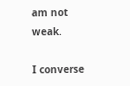am not weak.

I converse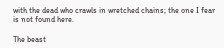with the dead who crawls in wretched chains; the one I fear is not found here.

The beast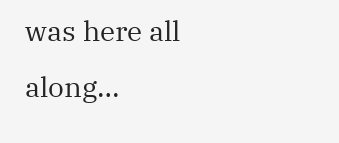was here all along…